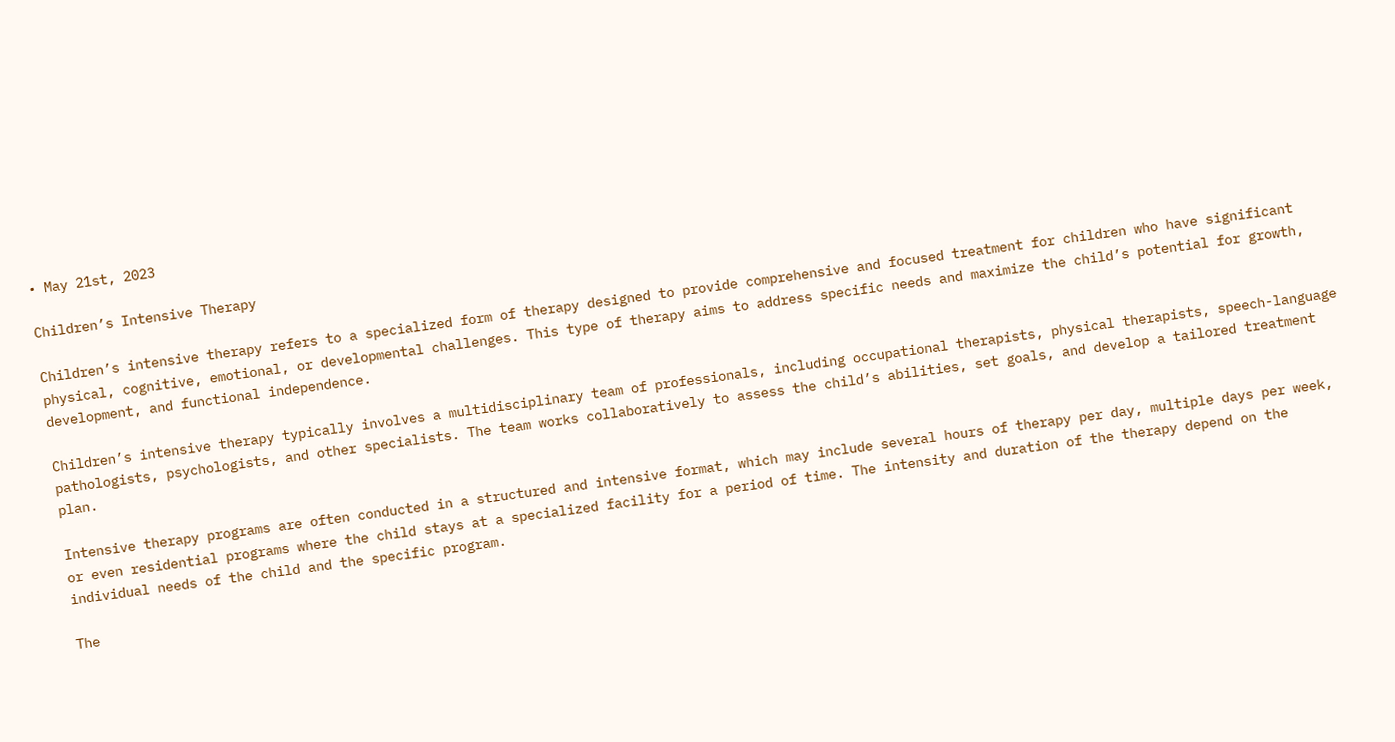• May 21st, 2023

Children’s Intensive Therapy

Children’s intensive therapy refers to a specialized form of therapy designed to provide comprehensive and focused treatment for children who have significant physical, cognitive, emotional, or developmental challenges. This type of therapy aims to address specific needs and maximize the child’s potential for growth, development, and functional independence.

Children’s intensive therapy typically involves a multidisciplinary team of professionals, including occupational therapists, physical therapists, speech-language pathologists, psychologists, and other specialists. The team works collaboratively to assess the child’s abilities, set goals, and develop a tailored treatment plan.

Intensive therapy programs are often conducted in a structured and intensive format, which may include several hours of therapy per day, multiple days per week, or even residential programs where the child stays at a specialized facility for a period of time. The intensity and duration of the therapy depend on the individual needs of the child and the specific program.

The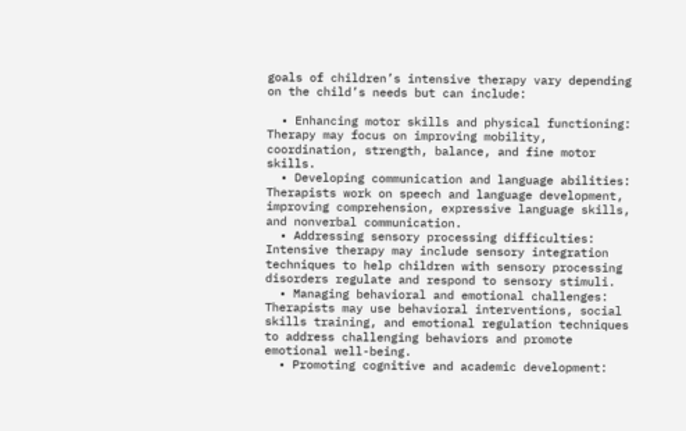goals of children’s intensive therapy vary depending on the child’s needs but can include:

  • Enhancing motor skills and physical functioning: Therapy may focus on improving mobility, coordination, strength, balance, and fine motor skills.
  • Developing communication and language abilities: Therapists work on speech and language development, improving comprehension, expressive language skills, and nonverbal communication.
  • Addressing sensory processing difficulties: Intensive therapy may include sensory integration techniques to help children with sensory processing disorders regulate and respond to sensory stimuli.
  • Managing behavioral and emotional challenges: Therapists may use behavioral interventions, social skills training, and emotional regulation techniques to address challenging behaviors and promote emotional well-being.
  • Promoting cognitive and academic development: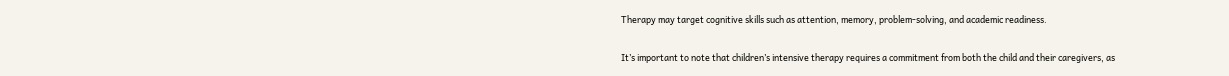Therapy may target cognitive skills such as attention, memory, problem-solving, and academic readiness.

It’s important to note that children’s intensive therapy requires a commitment from both the child and their caregivers, as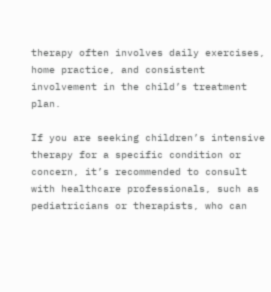therapy often involves daily exercises, home practice, and consistent involvement in the child’s treatment plan.

If you are seeking children’s intensive therapy for a specific condition or concern, it’s recommended to consult with healthcare professionals, such as pediatricians or therapists, who can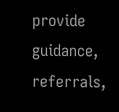provide guidance, referrals,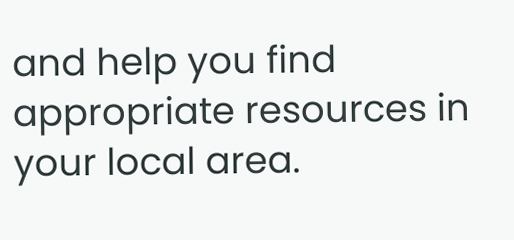and help you find appropriate resources in your local area.